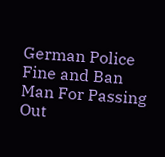German Police Fine and Ban Man For Passing Out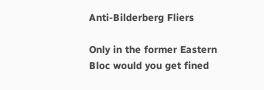Anti-Bilderberg Fliers

Only in the former Eastern Bloc would you get fined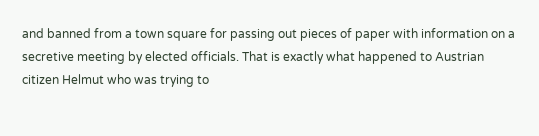and banned from a town square for passing out pieces of paper with information on a secretive meeting by elected officials. That is exactly what happened to Austrian citizen Helmut who was trying to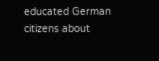educated German citizens about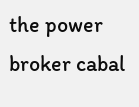the power broker cabal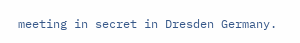meeting in secret in Dresden Germany.